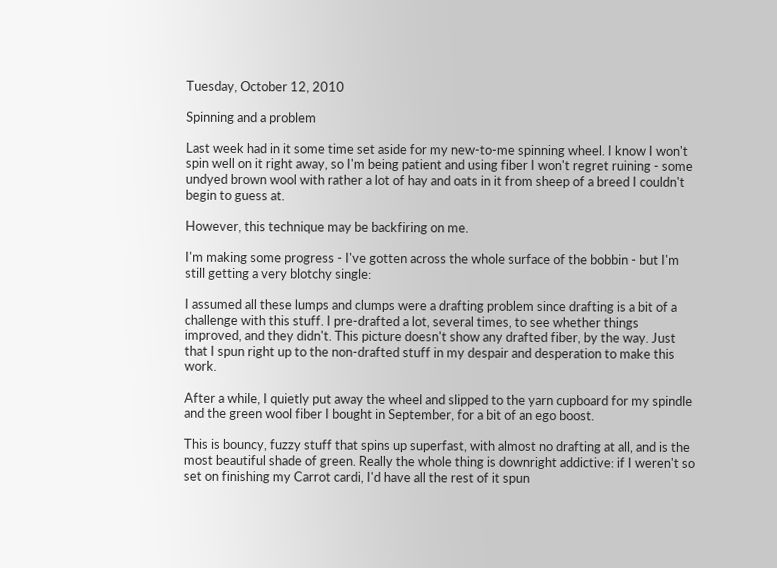Tuesday, October 12, 2010

Spinning and a problem

Last week had in it some time set aside for my new-to-me spinning wheel. I know I won't spin well on it right away, so I'm being patient and using fiber I won't regret ruining - some undyed brown wool with rather a lot of hay and oats in it from sheep of a breed I couldn't begin to guess at.

However, this technique may be backfiring on me.

I'm making some progress - I've gotten across the whole surface of the bobbin - but I'm still getting a very blotchy single:

I assumed all these lumps and clumps were a drafting problem since drafting is a bit of a challenge with this stuff. I pre-drafted a lot, several times, to see whether things improved, and they didn't. This picture doesn't show any drafted fiber, by the way. Just that I spun right up to the non-drafted stuff in my despair and desperation to make this work.

After a while, I quietly put away the wheel and slipped to the yarn cupboard for my spindle and the green wool fiber I bought in September, for a bit of an ego boost.

This is bouncy, fuzzy stuff that spins up superfast, with almost no drafting at all, and is the most beautiful shade of green. Really the whole thing is downright addictive: if I weren't so set on finishing my Carrot cardi, I'd have all the rest of it spun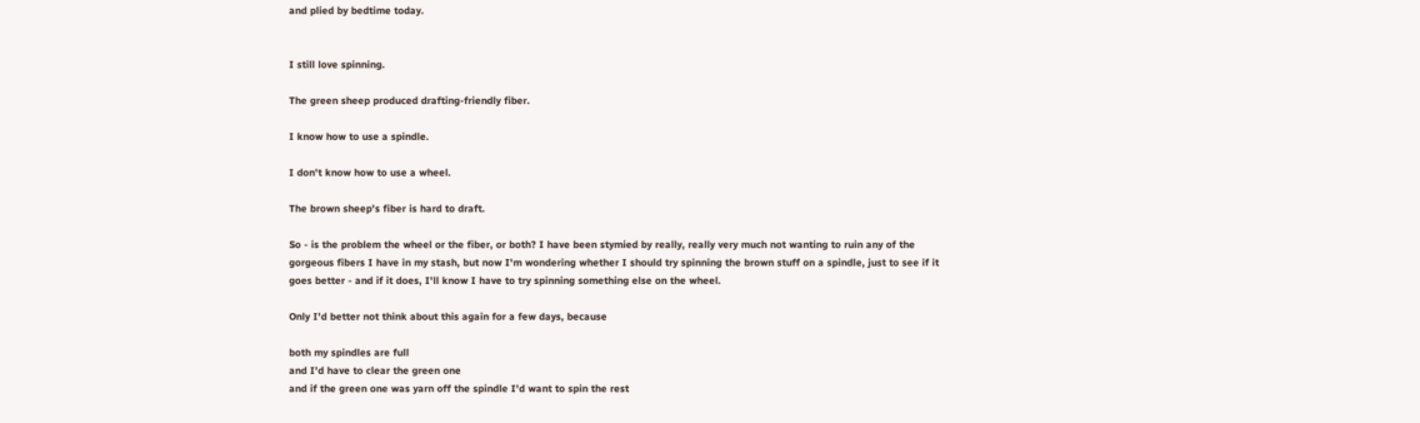and plied by bedtime today.


I still love spinning.

The green sheep produced drafting-friendly fiber.

I know how to use a spindle.

I don't know how to use a wheel.

The brown sheep's fiber is hard to draft.

So - is the problem the wheel or the fiber, or both? I have been stymied by really, really very much not wanting to ruin any of the gorgeous fibers I have in my stash, but now I'm wondering whether I should try spinning the brown stuff on a spindle, just to see if it goes better - and if it does, I'll know I have to try spinning something else on the wheel.

Only I'd better not think about this again for a few days, because

both my spindles are full
and I'd have to clear the green one
and if the green one was yarn off the spindle I'd want to spin the rest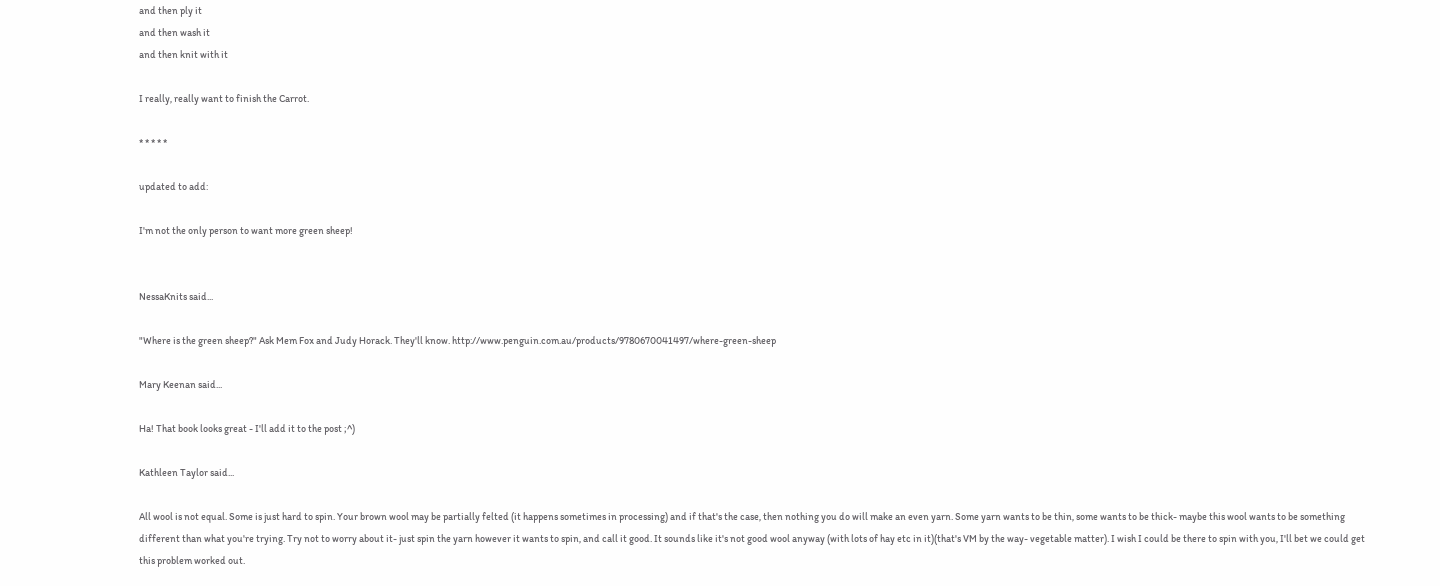and then ply it
and then wash it
and then knit with it

I really, really want to finish the Carrot.

* * * * *

updated to add:

I'm not the only person to want more green sheep!


NessaKnits said...

"Where is the green sheep?" Ask Mem Fox and Judy Horack. They'll know. http://www.penguin.com.au/products/9780670041497/where-green-sheep

Mary Keenan said...

Ha! That book looks great - I'll add it to the post ;^)

Kathleen Taylor said...

All wool is not equal. Some is just hard to spin. Your brown wool may be partially felted (it happens sometimes in processing) and if that's the case, then nothing you do will make an even yarn. Some yarn wants to be thin, some wants to be thick- maybe this wool wants to be something different than what you're trying. Try not to worry about it- just spin the yarn however it wants to spin, and call it good. It sounds like it's not good wool anyway (with lots of hay etc in it)(that's VM by the way- vegetable matter). I wish I could be there to spin with you, I'll bet we could get this problem worked out.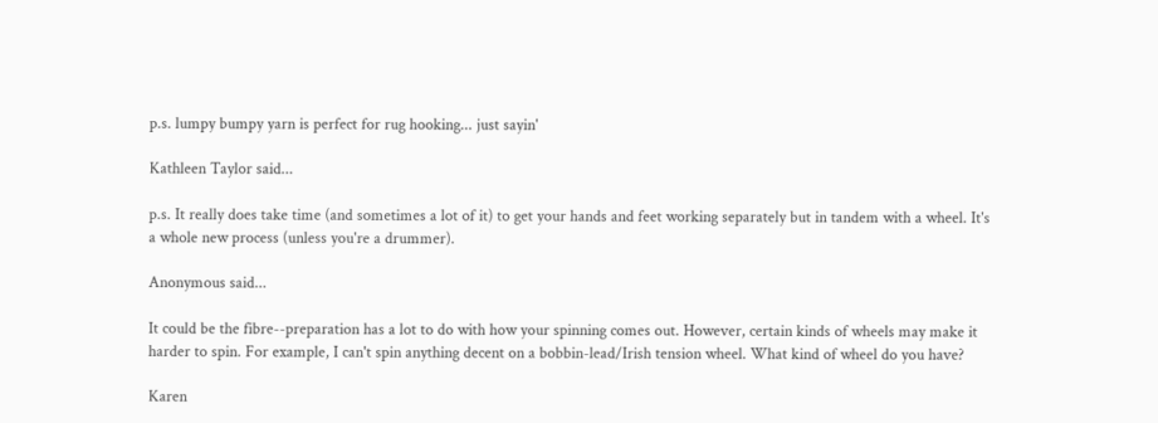p.s. lumpy bumpy yarn is perfect for rug hooking... just sayin'

Kathleen Taylor said...

p.s. It really does take time (and sometimes a lot of it) to get your hands and feet working separately but in tandem with a wheel. It's a whole new process (unless you're a drummer).

Anonymous said...

It could be the fibre--preparation has a lot to do with how your spinning comes out. However, certain kinds of wheels may make it harder to spin. For example, I can't spin anything decent on a bobbin-lead/Irish tension wheel. What kind of wheel do you have?

Karen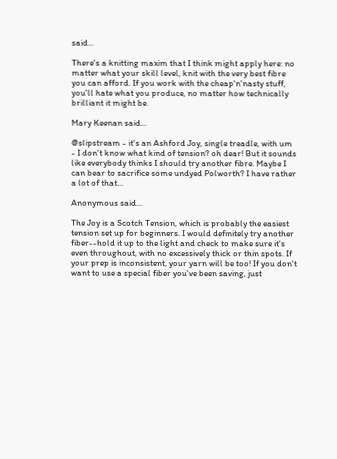said...

There's a knitting maxim that I think might apply here: no matter what your skill level, knit with the very best fibre you can afford. If you work with the cheap'n'nasty stuff, you'll hate what you produce, no matter how technically brilliant it might be.

Mary Keenan said...

@slipstream - it's an Ashford Joy, single treadle, with um - I don't know what kind of tension? oh dear! But it sounds like everybody thinks I should try another fibre. Maybe I can bear to sacrifice some undyed Polworth? I have rather a lot of that...

Anonymous said...

The Joy is a Scotch Tension, which is probably the easiest tension set up for beginners. I would definitely try another fiber--hold it up to the light and check to make sure it's even throughout, with no excessively thick or thin spots. If your prep is inconsistent, your yarn will be too! If you don't want to use a special fiber you've been saving, just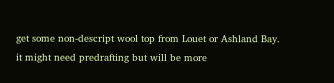get some non-descript wool top from Louet or Ashland Bay. it might need predrafting but will be more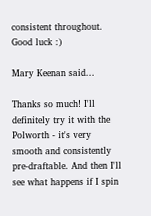consistent throughout. Good luck :)

Mary Keenan said...

Thanks so much! I'll definitely try it with the Polworth - it's very smooth and consistently pre-draftable. And then I'll see what happens if I spin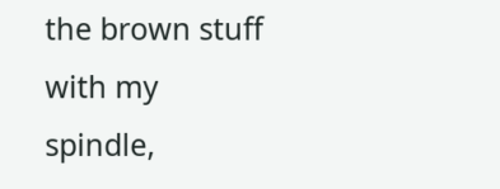the brown stuff with my spindle,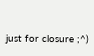just for closure ;^)